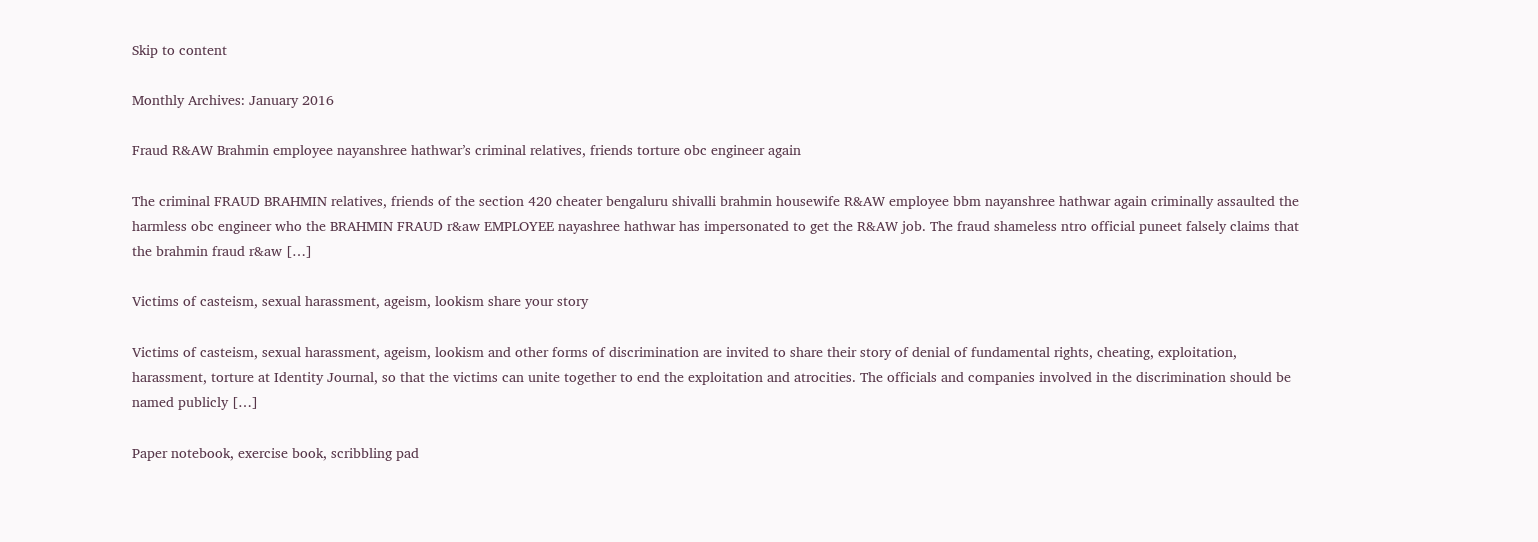Skip to content

Monthly Archives: January 2016

Fraud R&AW Brahmin employee nayanshree hathwar’s criminal relatives, friends torture obc engineer again

The criminal FRAUD BRAHMIN relatives, friends of the section 420 cheater bengaluru shivalli brahmin housewife R&AW employee bbm nayanshree hathwar again criminally assaulted the harmless obc engineer who the BRAHMIN FRAUD r&aw EMPLOYEE nayashree hathwar has impersonated to get the R&AW job. The fraud shameless ntro official puneet falsely claims that the brahmin fraud r&aw […]

Victims of casteism, sexual harassment, ageism, lookism share your story

Victims of casteism, sexual harassment, ageism, lookism and other forms of discrimination are invited to share their story of denial of fundamental rights, cheating, exploitation, harassment, torture at Identity Journal, so that the victims can unite together to end the exploitation and atrocities. The officials and companies involved in the discrimination should be named publicly […]

Paper notebook, exercise book, scribbling pad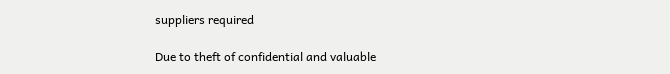suppliers required

Due to theft of confidential and valuable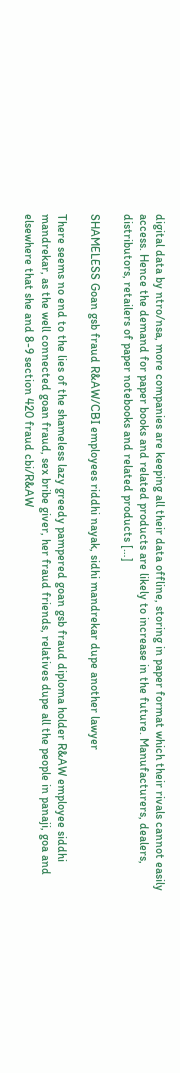digital data by ntro/nsa, more companies are keeping all their data offline, storing in paper format which their rivals cannot easily access. Hence the demand for paper books and related products are likely to increase in the future. Manufacturers, dealers, distributors, retailers of paper notebooks and related products […]

SHAMELESS Goan gsb fraud R&AW/CBI employees riddhi nayak, sidhi mandrekar dupe another lawyer

There seems no end to the lies of the shameless lazy greedy pampered goan gsb fraud diploma holder R&AW employee siddhi mandrekar, as the well connected goan fraud, sex bribe giver, her fraud friends, relatives dupe all the people in panaji, goa and elsewhere that she and 8-9 section 420 fraud cbi/R&AW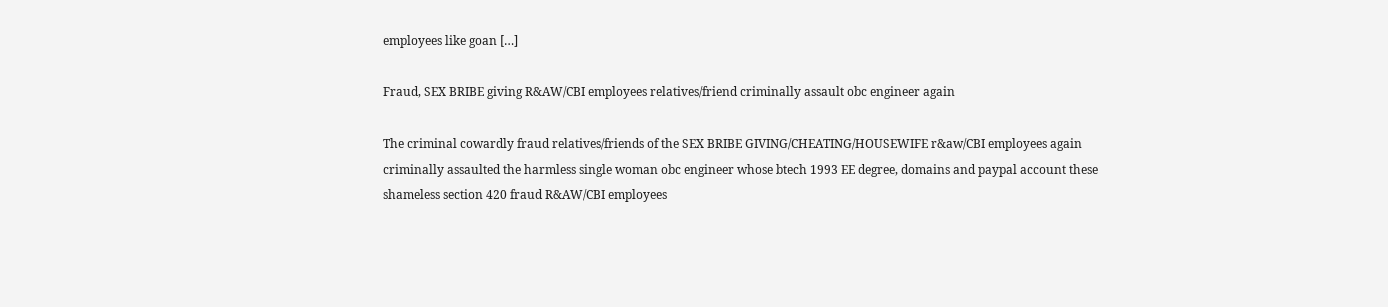employees like goan […]

Fraud, SEX BRIBE giving R&AW/CBI employees relatives/friend criminally assault obc engineer again

The criminal cowardly fraud relatives/friends of the SEX BRIBE GIVING/CHEATING/HOUSEWIFE r&aw/CBI employees again criminally assaulted the harmless single woman obc engineer whose btech 1993 EE degree, domains and paypal account these shameless section 420 fraud R&AW/CBI employees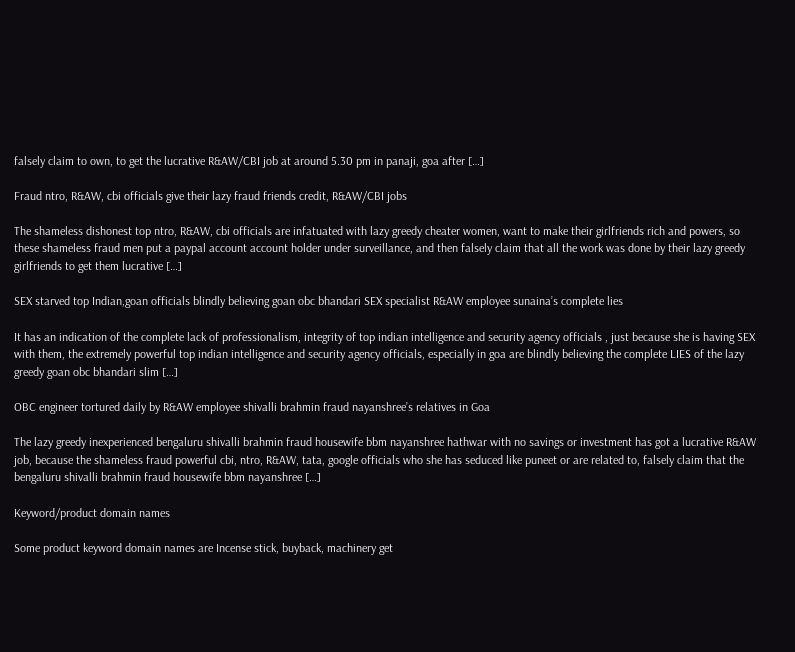falsely claim to own, to get the lucrative R&AW/CBI job at around 5.30 pm in panaji, goa after […]

Fraud ntro, R&AW, cbi officials give their lazy fraud friends credit, R&AW/CBI jobs

The shameless dishonest top ntro, R&AW, cbi officials are infatuated with lazy greedy cheater women, want to make their girlfriends rich and powers, so these shameless fraud men put a paypal account account holder under surveillance, and then falsely claim that all the work was done by their lazy greedy girlfriends to get them lucrative […]

SEX starved top Indian,goan officials blindly believing goan obc bhandari SEX specialist R&AW employee sunaina’s complete lies

It has an indication of the complete lack of professionalism, integrity of top indian intelligence and security agency officials , just because she is having SEX with them, the extremely powerful top indian intelligence and security agency officials, especially in goa are blindly believing the complete LIES of the lazy greedy goan obc bhandari slim […]

OBC engineer tortured daily by R&AW employee shivalli brahmin fraud nayanshree’s relatives in Goa

The lazy greedy inexperienced bengaluru shivalli brahmin fraud housewife bbm nayanshree hathwar with no savings or investment has got a lucrative R&AW job, because the shameless fraud powerful cbi, ntro, R&AW, tata, google officials who she has seduced like puneet or are related to, falsely claim that the bengaluru shivalli brahmin fraud housewife bbm nayanshree […]

Keyword/product domain names

Some product keyword domain names are Incense stick, buyback, machinery get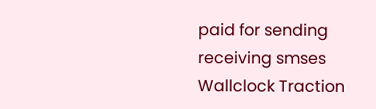paid for sending receiving smses Wallclock Traction